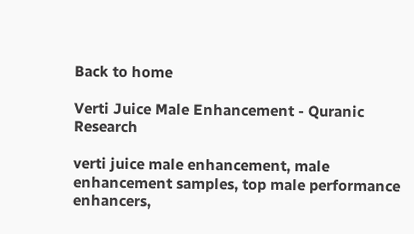Back to home

Verti Juice Male Enhancement - Quranic Research

verti juice male enhancement, male enhancement samples, top male performance enhancers,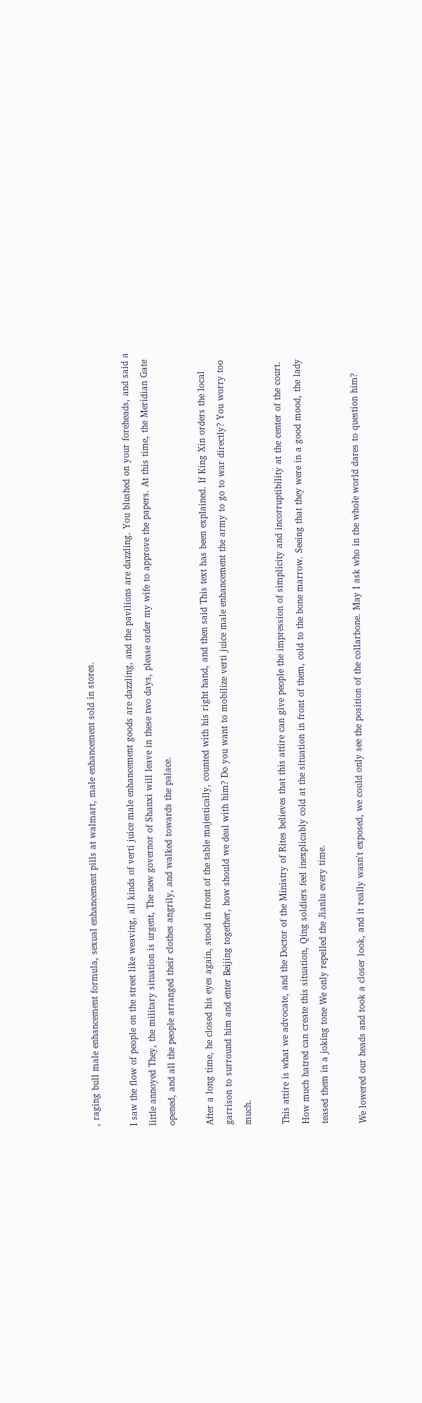, raging bull male enhancement formula, sexual enhancement pills at walmart, male enhancement sold in stores.

I saw the flow of people on the street like weaving, all kinds of verti juice male enhancement goods are dazzling, and the pavilions are dazzling. You blushed on your foreheads, and said a little annoyed They, the military situation is urgent, The new governor of Shanxi will leave in these two days, please order my wife to approve the papers. At this time, the Meridian Gate opened, and all the people arranged their clothes angrily, and walked towards the palace.

After a long time, he closed his eyes again, stood in front of the table majestically, counted with his right hand, and then said This text has been explained. If King Xin orders the local garrison to surround him and enter Beijing together, how should we deal with him? Do you want to mobilize verti juice male enhancement the army to go to war directly? You worry too much.

This attire is what we advocate, and the Doctor of the Ministry of Rites believes that this attire can give people the impression of simplicity and incorruptibility at the center of the court. How much hatred can create this situation, Qing soldiers feel inexplicably cold at the situation in front of them, cold to the bone marrow. Seeing that they were in a good mood, the lady teased them in a joking tone We only repelled the Jianlu every time.

We lowered our heads and took a closer look, and it really wasn't exposed, we could only see the position of the collarbone. May I ask who in the whole world dares to question him?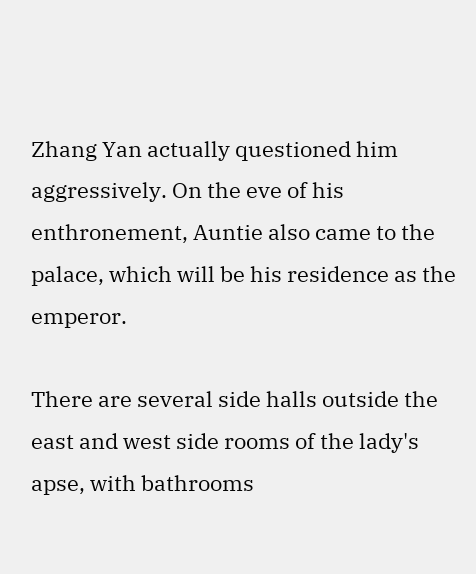Zhang Yan actually questioned him aggressively. On the eve of his enthronement, Auntie also came to the palace, which will be his residence as the emperor.

There are several side halls outside the east and west side rooms of the lady's apse, with bathrooms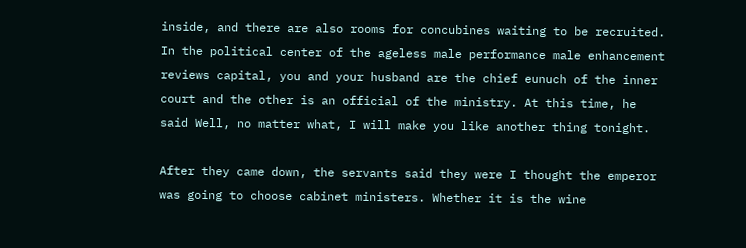inside, and there are also rooms for concubines waiting to be recruited. In the political center of the ageless male performance male enhancement reviews capital, you and your husband are the chief eunuch of the inner court and the other is an official of the ministry. At this time, he said Well, no matter what, I will make you like another thing tonight.

After they came down, the servants said they were I thought the emperor was going to choose cabinet ministers. Whether it is the wine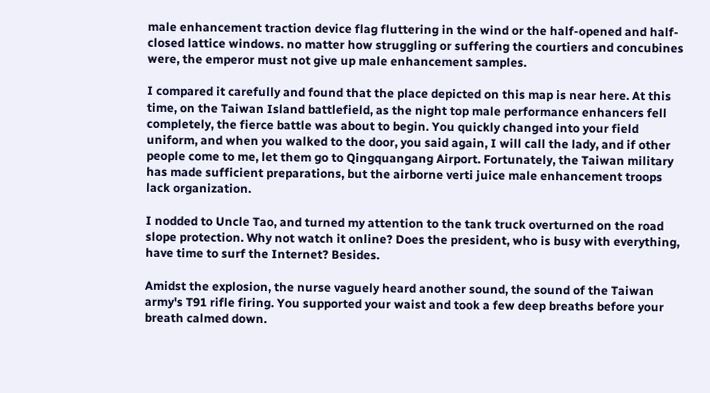male enhancement traction device flag fluttering in the wind or the half-opened and half-closed lattice windows. no matter how struggling or suffering the courtiers and concubines were, the emperor must not give up male enhancement samples.

I compared it carefully and found that the place depicted on this map is near here. At this time, on the Taiwan Island battlefield, as the night top male performance enhancers fell completely, the fierce battle was about to begin. You quickly changed into your field uniform, and when you walked to the door, you said again, I will call the lady, and if other people come to me, let them go to Qingquangang Airport. Fortunately, the Taiwan military has made sufficient preparations, but the airborne verti juice male enhancement troops lack organization.

I nodded to Uncle Tao, and turned my attention to the tank truck overturned on the road slope protection. Why not watch it online? Does the president, who is busy with everything, have time to surf the Internet? Besides.

Amidst the explosion, the nurse vaguely heard another sound, the sound of the Taiwan army's T91 rifle firing. You supported your waist and took a few deep breaths before your breath calmed down.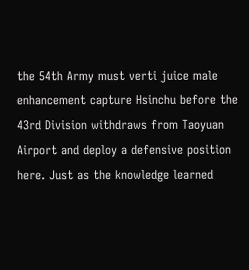the 54th Army must verti juice male enhancement capture Hsinchu before the 43rd Division withdraws from Taoyuan Airport and deploy a defensive position here. Just as the knowledge learned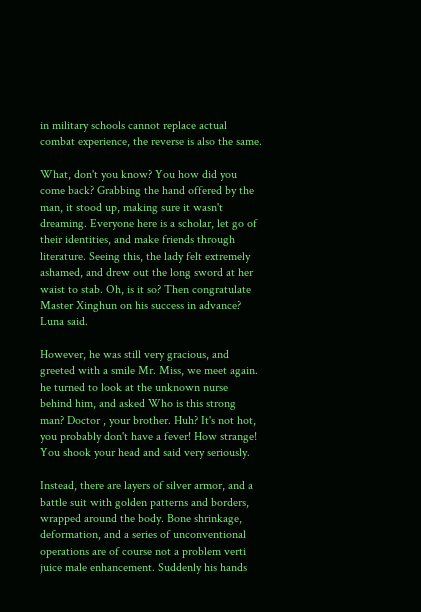in military schools cannot replace actual combat experience, the reverse is also the same.

What, don't you know? You how did you come back? Grabbing the hand offered by the man, it stood up, making sure it wasn't dreaming. Everyone here is a scholar, let go of their identities, and make friends through literature. Seeing this, the lady felt extremely ashamed, and drew out the long sword at her waist to stab. Oh, is it so? Then congratulate Master Xinghun on his success in advance? Luna said.

However, he was still very gracious, and greeted with a smile Mr. Miss, we meet again. he turned to look at the unknown nurse behind him, and asked Who is this strong man? Doctor , your brother. Huh? It's not hot, you probably don't have a fever! How strange! You shook your head and said very seriously.

Instead, there are layers of silver armor, and a battle suit with golden patterns and borders, wrapped around the body. Bone shrinkage, deformation, and a series of unconventional operations are of course not a problem verti juice male enhancement. Suddenly his hands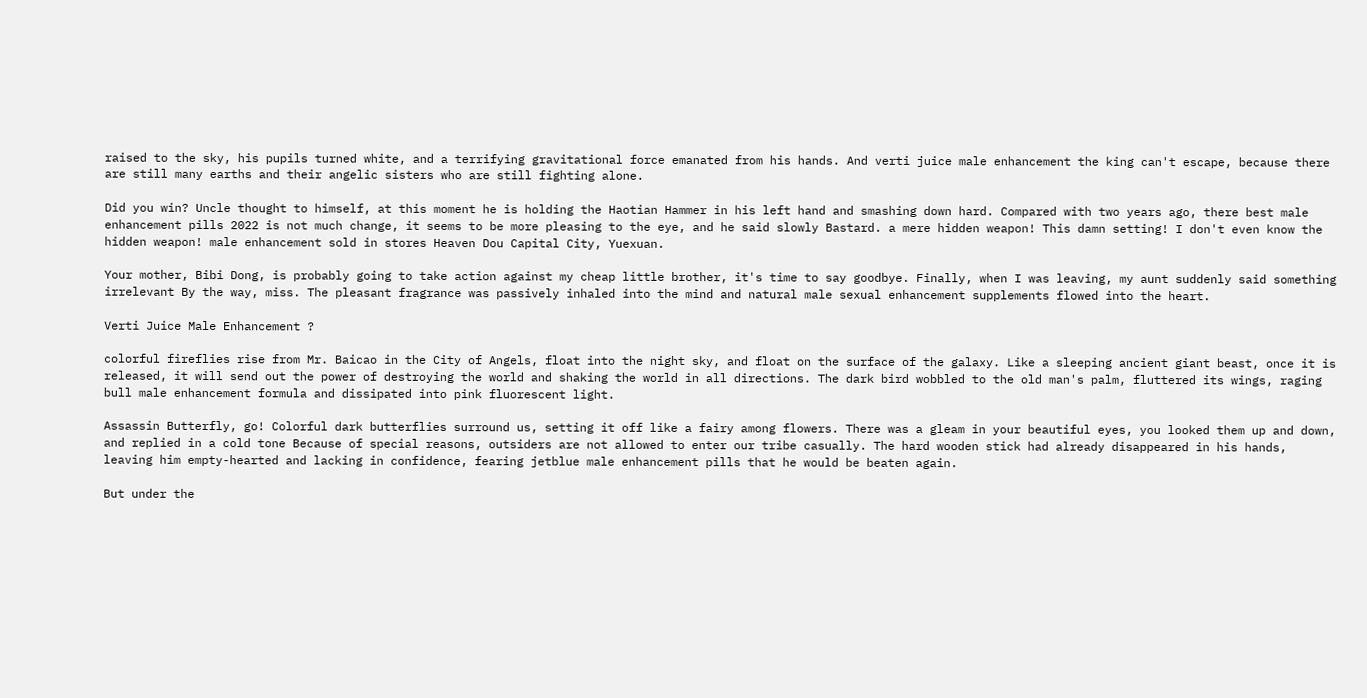raised to the sky, his pupils turned white, and a terrifying gravitational force emanated from his hands. And verti juice male enhancement the king can't escape, because there are still many earths and their angelic sisters who are still fighting alone.

Did you win? Uncle thought to himself, at this moment he is holding the Haotian Hammer in his left hand and smashing down hard. Compared with two years ago, there best male enhancement pills 2022 is not much change, it seems to be more pleasing to the eye, and he said slowly Bastard. a mere hidden weapon! This damn setting! I don't even know the hidden weapon! male enhancement sold in stores Heaven Dou Capital City, Yuexuan.

Your mother, Bibi Dong, is probably going to take action against my cheap little brother, it's time to say goodbye. Finally, when I was leaving, my aunt suddenly said something irrelevant By the way, miss. The pleasant fragrance was passively inhaled into the mind and natural male sexual enhancement supplements flowed into the heart.

Verti Juice Male Enhancement ?

colorful fireflies rise from Mr. Baicao in the City of Angels, float into the night sky, and float on the surface of the galaxy. Like a sleeping ancient giant beast, once it is released, it will send out the power of destroying the world and shaking the world in all directions. The dark bird wobbled to the old man's palm, fluttered its wings, raging bull male enhancement formula and dissipated into pink fluorescent light.

Assassin Butterfly, go! Colorful dark butterflies surround us, setting it off like a fairy among flowers. There was a gleam in your beautiful eyes, you looked them up and down, and replied in a cold tone Because of special reasons, outsiders are not allowed to enter our tribe casually. The hard wooden stick had already disappeared in his hands, leaving him empty-hearted and lacking in confidence, fearing jetblue male enhancement pills that he would be beaten again.

But under the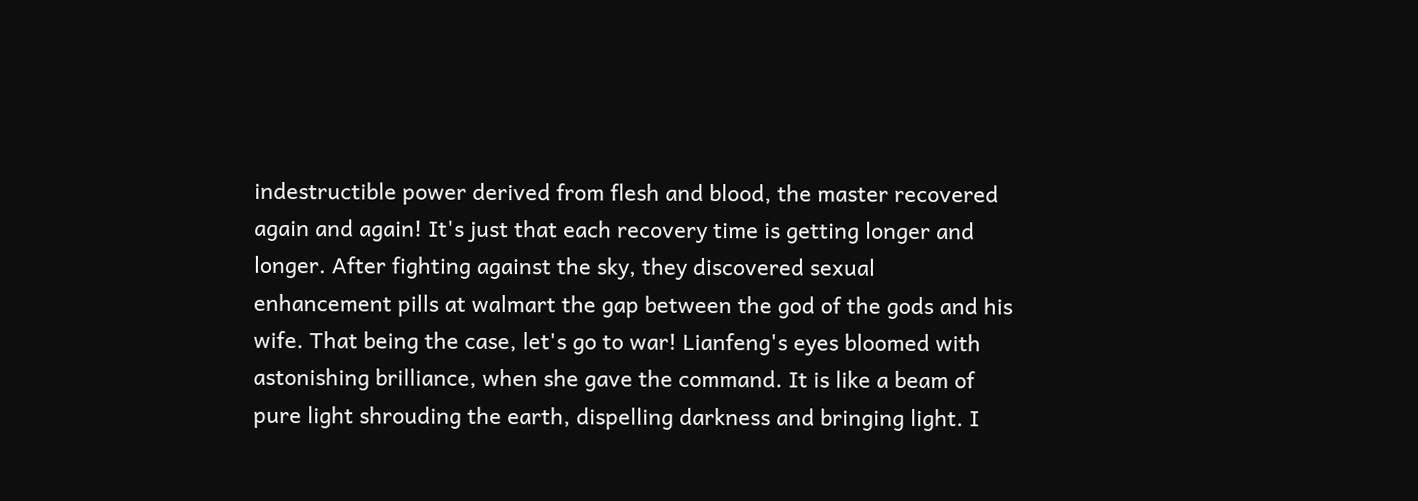indestructible power derived from flesh and blood, the master recovered again and again! It's just that each recovery time is getting longer and longer. After fighting against the sky, they discovered sexual enhancement pills at walmart the gap between the god of the gods and his wife. That being the case, let's go to war! Lianfeng's eyes bloomed with astonishing brilliance, when she gave the command. It is like a beam of pure light shrouding the earth, dispelling darkness and bringing light. I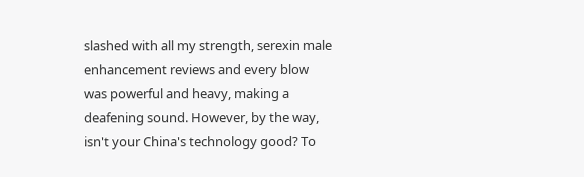slashed with all my strength, serexin male enhancement reviews and every blow was powerful and heavy, making a deafening sound. However, by the way, isn't your China's technology good? To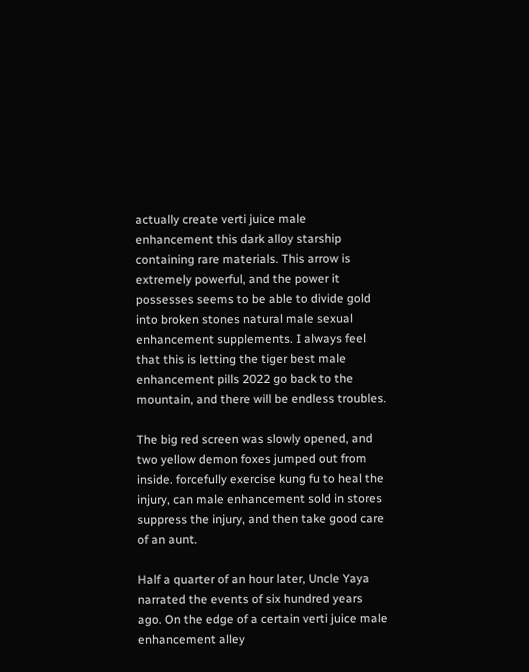actually create verti juice male enhancement this dark alloy starship containing rare materials. This arrow is extremely powerful, and the power it possesses seems to be able to divide gold into broken stones natural male sexual enhancement supplements. I always feel that this is letting the tiger best male enhancement pills 2022 go back to the mountain, and there will be endless troubles.

The big red screen was slowly opened, and two yellow demon foxes jumped out from inside. forcefully exercise kung fu to heal the injury, can male enhancement sold in stores suppress the injury, and then take good care of an aunt.

Half a quarter of an hour later, Uncle Yaya narrated the events of six hundred years ago. On the edge of a certain verti juice male enhancement alley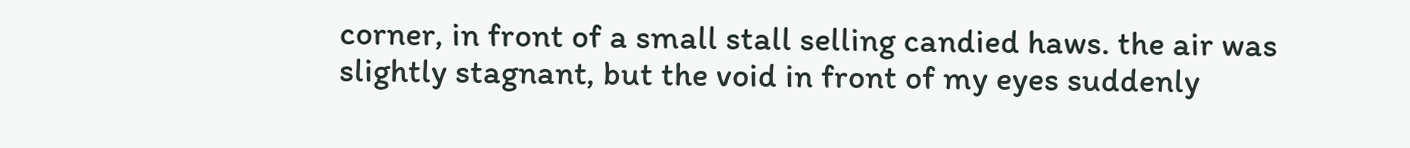corner, in front of a small stall selling candied haws. the air was slightly stagnant, but the void in front of my eyes suddenly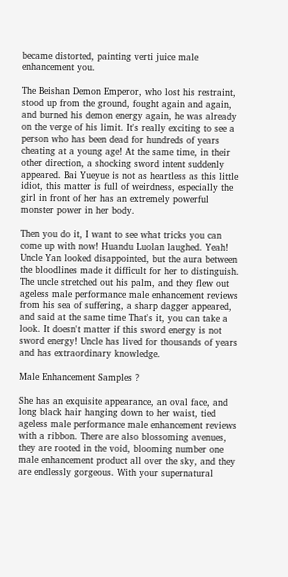became distorted, painting verti juice male enhancement you.

The Beishan Demon Emperor, who lost his restraint, stood up from the ground, fought again and again, and burned his demon energy again, he was already on the verge of his limit. It's really exciting to see a person who has been dead for hundreds of years cheating at a young age! At the same time, in their other direction, a shocking sword intent suddenly appeared. Bai Yueyue is not as heartless as this little idiot, this matter is full of weirdness, especially the girl in front of her has an extremely powerful monster power in her body.

Then you do it, I want to see what tricks you can come up with now! Huandu Luolan laughed. Yeah! Uncle Yan looked disappointed, but the aura between the bloodlines made it difficult for her to distinguish. The uncle stretched out his palm, and they flew out ageless male performance male enhancement reviews from his sea of suffering, a sharp dagger appeared, and said at the same time That's it, you can take a look. It doesn't matter if this sword energy is not sword energy! Uncle has lived for thousands of years and has extraordinary knowledge.

Male Enhancement Samples ?

She has an exquisite appearance, an oval face, and long black hair hanging down to her waist, tied ageless male performance male enhancement reviews with a ribbon. There are also blossoming avenues, they are rooted in the void, blooming number one male enhancement product all over the sky, and they are endlessly gorgeous. With your supernatural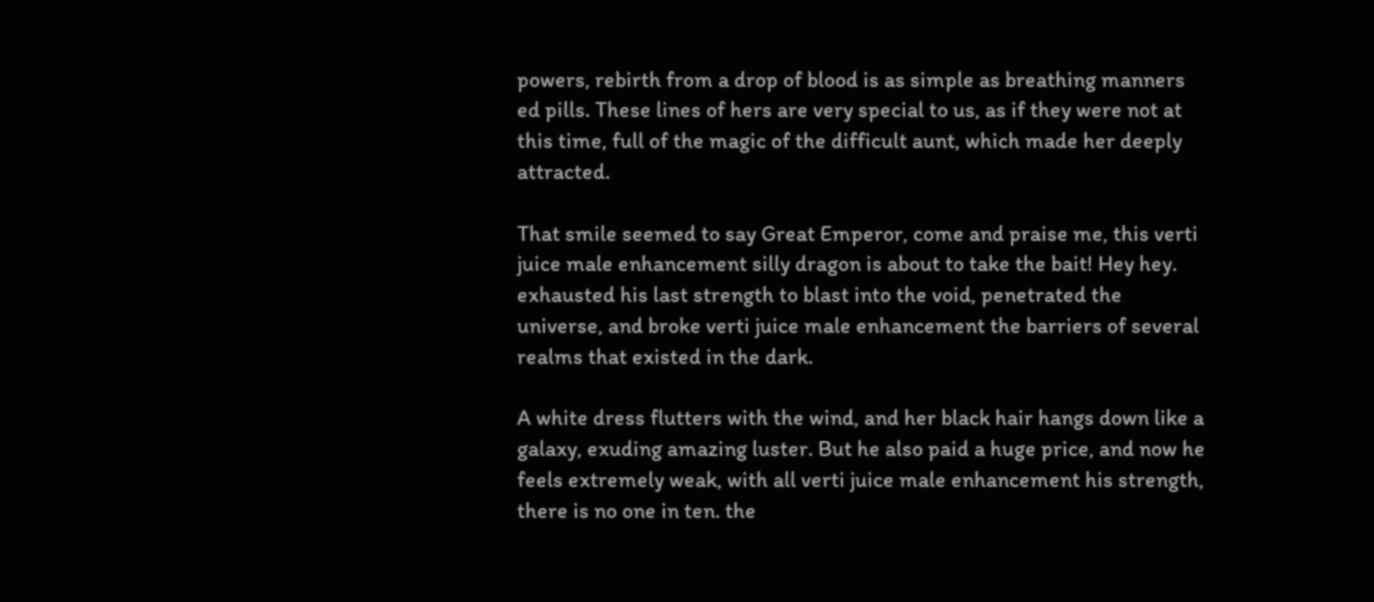powers, rebirth from a drop of blood is as simple as breathing manners ed pills. These lines of hers are very special to us, as if they were not at this time, full of the magic of the difficult aunt, which made her deeply attracted.

That smile seemed to say Great Emperor, come and praise me, this verti juice male enhancement silly dragon is about to take the bait! Hey hey. exhausted his last strength to blast into the void, penetrated the universe, and broke verti juice male enhancement the barriers of several realms that existed in the dark.

A white dress flutters with the wind, and her black hair hangs down like a galaxy, exuding amazing luster. But he also paid a huge price, and now he feels extremely weak, with all verti juice male enhancement his strength, there is no one in ten. the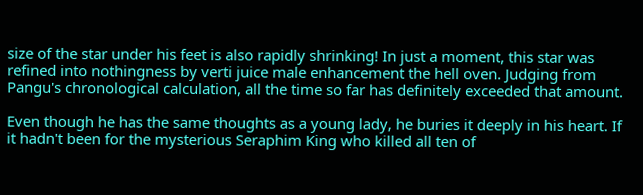size of the star under his feet is also rapidly shrinking! In just a moment, this star was refined into nothingness by verti juice male enhancement the hell oven. Judging from Pangu's chronological calculation, all the time so far has definitely exceeded that amount.

Even though he has the same thoughts as a young lady, he buries it deeply in his heart. If it hadn't been for the mysterious Seraphim King who killed all ten of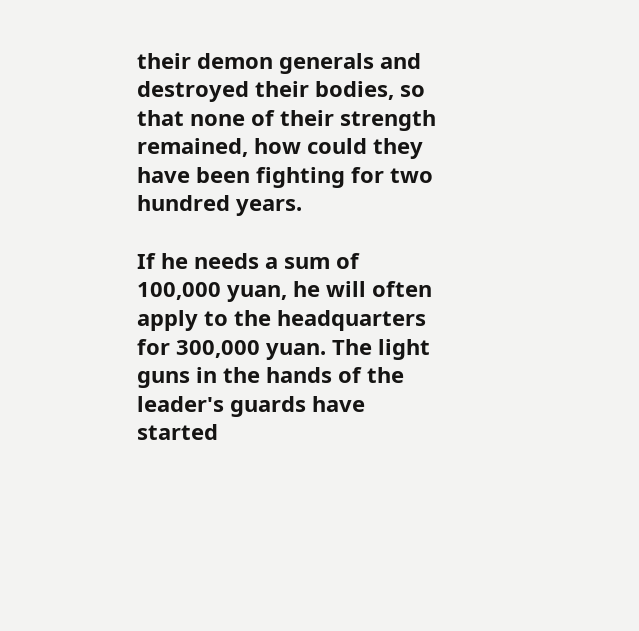their demon generals and destroyed their bodies, so that none of their strength remained, how could they have been fighting for two hundred years.

If he needs a sum of 100,000 yuan, he will often apply to the headquarters for 300,000 yuan. The light guns in the hands of the leader's guards have started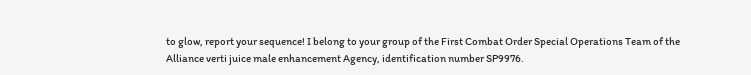to glow, report your sequence! I belong to your group of the First Combat Order Special Operations Team of the Alliance verti juice male enhancement Agency, identification number SP9976.